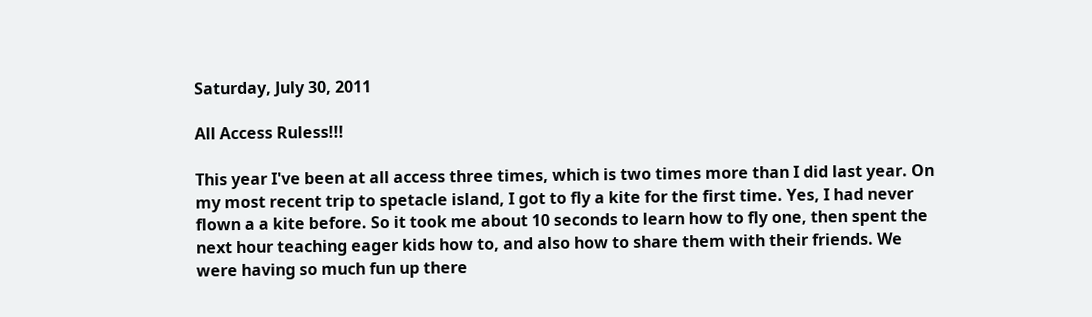Saturday, July 30, 2011

All Access Ruless!!!

This year I've been at all access three times, which is two times more than I did last year. On my most recent trip to spetacle island, I got to fly a kite for the first time. Yes, I had never flown a a kite before. So it took me about 10 seconds to learn how to fly one, then spent the next hour teaching eager kids how to, and also how to share them with their friends. We were having so much fun up there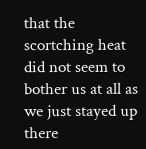that the scortching heat did not seem to bother us at all as we just stayed up there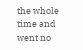the whole time and went no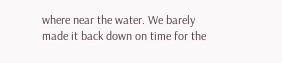where near the water. We barely made it back down on time for the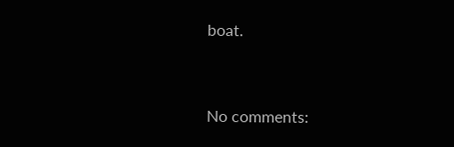boat.


No comments: